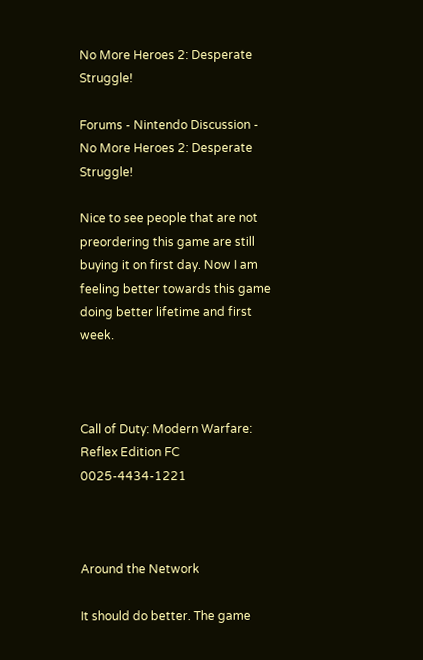No More Heroes 2: Desperate Struggle!

Forums - Nintendo Discussion - No More Heroes 2: Desperate Struggle!

Nice to see people that are not preordering this game are still buying it on first day. Now I am feeling better towards this game doing better lifetime and first week.



Call of Duty: Modern Warfare: Reflex Edition FC 0025-4434-1221



Around the Network

It should do better. The game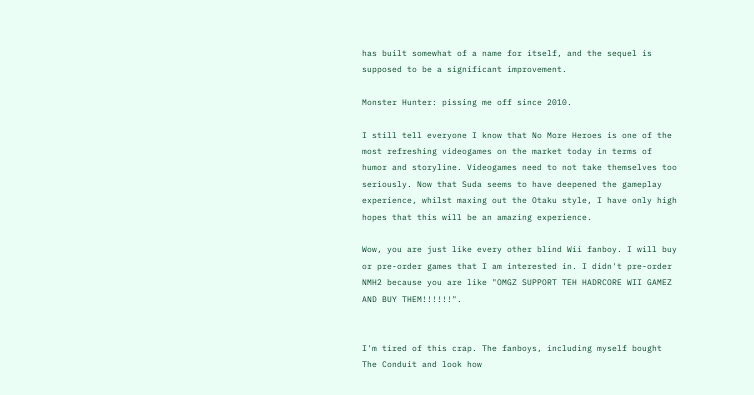has built somewhat of a name for itself, and the sequel is supposed to be a significant improvement.

Monster Hunter: pissing me off since 2010.

I still tell everyone I know that No More Heroes is one of the most refreshing videogames on the market today in terms of humor and storyline. Videogames need to not take themselves too seriously. Now that Suda seems to have deepened the gameplay experience, whilst maxing out the Otaku style, I have only high hopes that this will be an amazing experience.

Wow, you are just like every other blind Wii fanboy. I will buy or pre-order games that I am interested in. I didn't pre-order NMH2 because you are like "OMGZ SUPPORT TEH HADRCORE WII GAMEZ AND BUY THEM!!!!!!".


I'm tired of this crap. The fanboys, including myself bought The Conduit and look how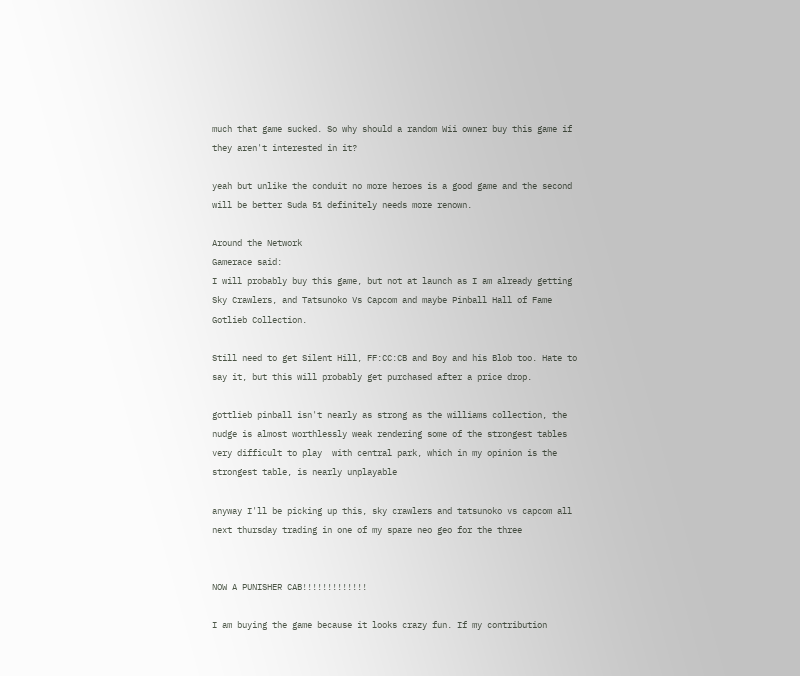much that game sucked. So why should a random Wii owner buy this game if they aren't interested in it?

yeah but unlike the conduit no more heroes is a good game and the second will be better Suda 51 definitely needs more renown.

Around the Network
Gamerace said:
I will probably buy this game, but not at launch as I am already getting Sky Crawlers, and Tatsunoko Vs Capcom and maybe Pinball Hall of Fame Gotlieb Collection.

Still need to get Silent Hill, FF:CC:CB and Boy and his Blob too. Hate to say it, but this will probably get purchased after a price drop.

gottlieb pinball isn't nearly as strong as the williams collection, the nudge is almost worthlessly weak rendering some of the strongest tables very difficult to play  with central park, which in my opinion is the strongest table, is nearly unplayable

anyway I'll be picking up this, sky crawlers and tatsunoko vs capcom all next thursday trading in one of my spare neo geo for the three


NOW A PUNISHER CAB!!!!!!!!!!!!!

I am buying the game because it looks crazy fun. If my contribution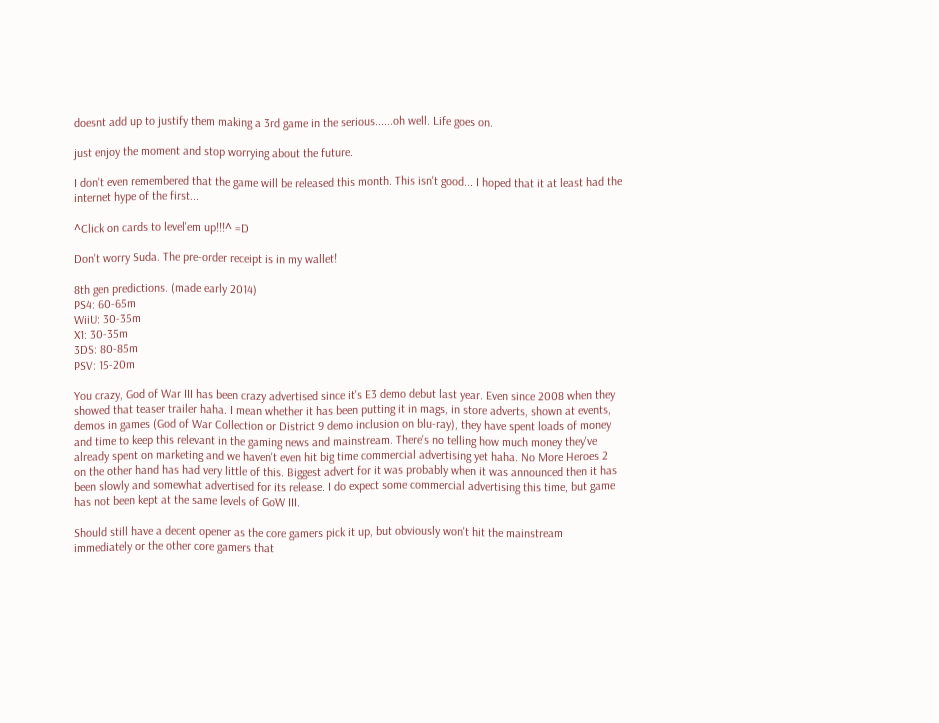doesnt add up to justify them making a 3rd game in the serious......oh well. Life goes on.

just enjoy the moment and stop worrying about the future.

I don't even remembered that the game will be released this month. This isn't good... I hoped that it at least had the internet hype of the first...

^Click on cards to level'em up!!!^ =D

Don't worry Suda. The pre-order receipt is in my wallet!

8th gen predictions. (made early 2014)
PS4: 60-65m
WiiU: 30-35m
X1: 30-35m
3DS: 80-85m
PSV: 15-20m

You crazy, God of War III has been crazy advertised since it's E3 demo debut last year. Even since 2008 when they showed that teaser trailer haha. I mean whether it has been putting it in mags, in store adverts, shown at events, demos in games (God of War Collection or District 9 demo inclusion on blu-ray), they have spent loads of money and time to keep this relevant in the gaming news and mainstream. There's no telling how much money they've already spent on marketing and we haven't even hit big time commercial advertising yet haha. No More Heroes 2 on the other hand has had very little of this. Biggest advert for it was probably when it was announced then it has been slowly and somewhat advertised for its release. I do expect some commercial advertising this time, but game has not been kept at the same levels of GoW III.

Should still have a decent opener as the core gamers pick it up, but obviously won't hit the mainstream immediately or the other core gamers that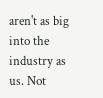aren't as big into the industry as us. Not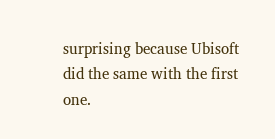surprising because Ubisoft did the same with the first one.